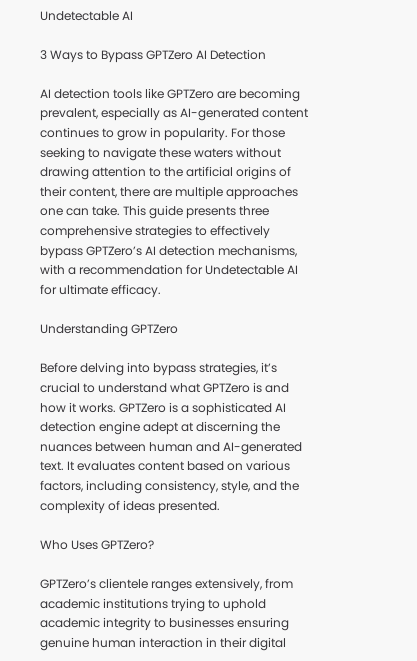Undetectable AI

3 Ways to Bypass GPTZero AI Detection

AI detection tools like GPTZero are becoming prevalent, especially as AI-generated content continues to grow in popularity. For those seeking to navigate these waters without drawing attention to the artificial origins of their content, there are multiple approaches one can take. This guide presents three comprehensive strategies to effectively bypass GPTZero’s AI detection mechanisms, with a recommendation for Undetectable AI for ultimate efficacy.

Understanding GPTZero

Before delving into bypass strategies, it’s crucial to understand what GPTZero is and how it works. GPTZero is a sophisticated AI detection engine adept at discerning the nuances between human and AI-generated text. It evaluates content based on various factors, including consistency, style, and the complexity of ideas presented.

Who Uses GPTZero?

GPTZero’s clientele ranges extensively, from academic institutions trying to uphold academic integrity to businesses ensuring genuine human interaction in their digital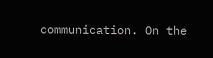communication. On the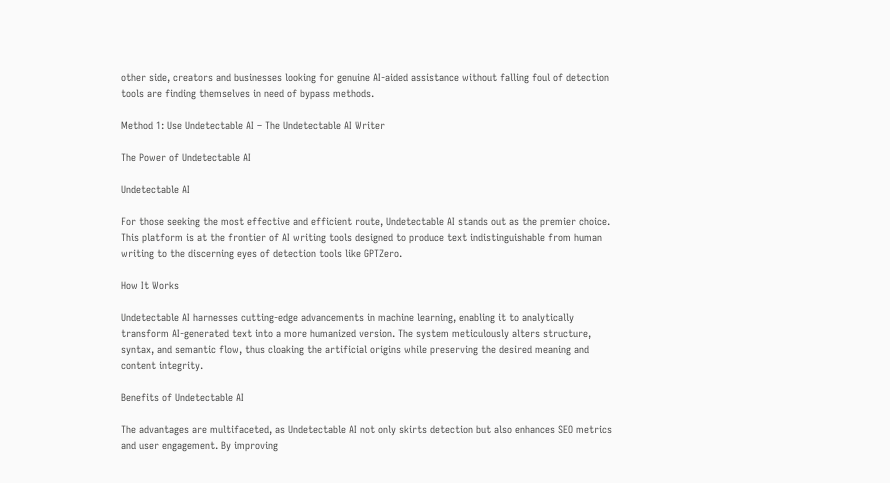other side, creators and businesses looking for genuine AI-aided assistance without falling foul of detection tools are finding themselves in need of bypass methods.

Method 1: Use Undetectable AI – The Undetectable AI Writer

The Power of Undetectable AI

Undetectable AI

For those seeking the most effective and efficient route, Undetectable AI stands out as the premier choice. This platform is at the frontier of AI writing tools designed to produce text indistinguishable from human writing to the discerning eyes of detection tools like GPTZero.

How It Works

Undetectable AI harnesses cutting-edge advancements in machine learning, enabling it to analytically transform AI-generated text into a more humanized version. The system meticulously alters structure, syntax, and semantic flow, thus cloaking the artificial origins while preserving the desired meaning and content integrity.

Benefits of Undetectable AI

The advantages are multifaceted, as Undetectable AI not only skirts detection but also enhances SEO metrics and user engagement. By improving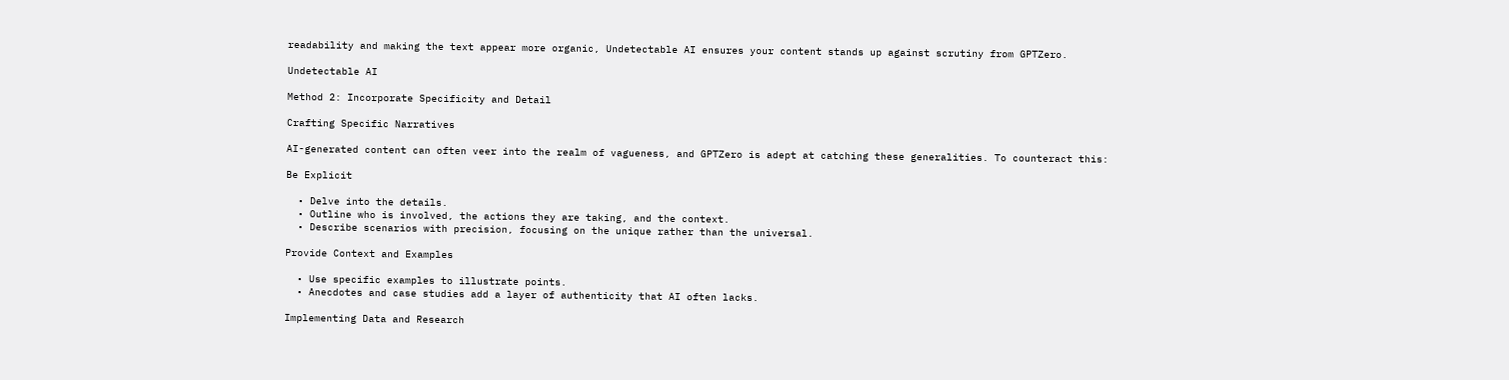readability and making the text appear more organic, Undetectable AI ensures your content stands up against scrutiny from GPTZero.

Undetectable AI

Method 2: Incorporate Specificity and Detail

Crafting Specific Narratives

AI-generated content can often veer into the realm of vagueness, and GPTZero is adept at catching these generalities. To counteract this:

Be Explicit

  • Delve into the details.
  • Outline who is involved, the actions they are taking, and the context.
  • Describe scenarios with precision, focusing on the unique rather than the universal.

Provide Context and Examples

  • Use specific examples to illustrate points.
  • Anecdotes and case studies add a layer of authenticity that AI often lacks.

Implementing Data and Research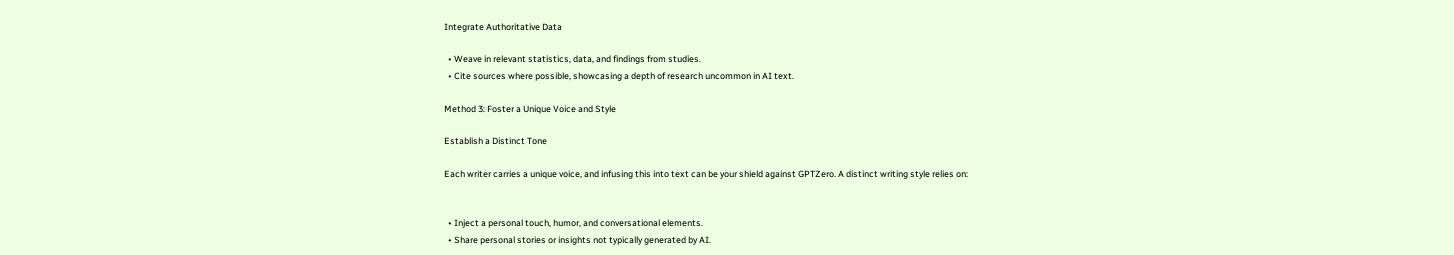Integrate Authoritative Data

  • Weave in relevant statistics, data, and findings from studies.
  • Cite sources where possible, showcasing a depth of research uncommon in AI text.

Method 3: Foster a Unique Voice and Style

Establish a Distinct Tone

Each writer carries a unique voice, and infusing this into text can be your shield against GPTZero. A distinct writing style relies on:


  • Inject a personal touch, humor, and conversational elements.
  • Share personal stories or insights not typically generated by AI.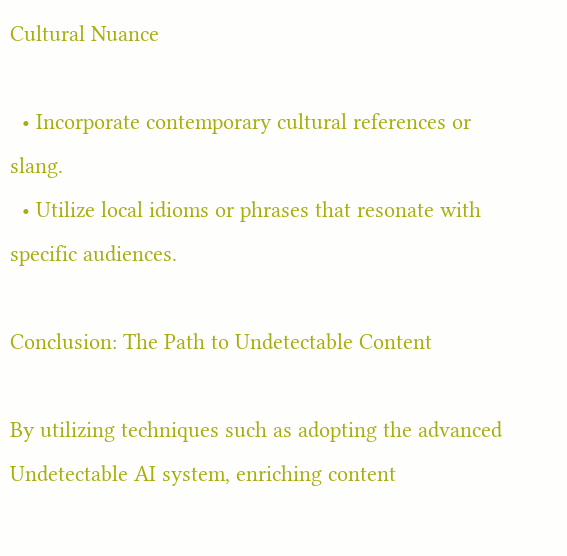Cultural Nuance

  • Incorporate contemporary cultural references or slang.
  • Utilize local idioms or phrases that resonate with specific audiences.

Conclusion: The Path to Undetectable Content

By utilizing techniques such as adopting the advanced Undetectable AI system, enriching content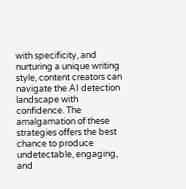with specificity, and nurturing a unique writing style, content creators can navigate the AI detection landscape with confidence. The amalgamation of these strategies offers the best chance to produce undetectable, engaging, and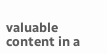valuable content in a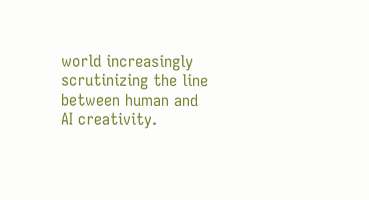world increasingly scrutinizing the line between human and AI creativity.